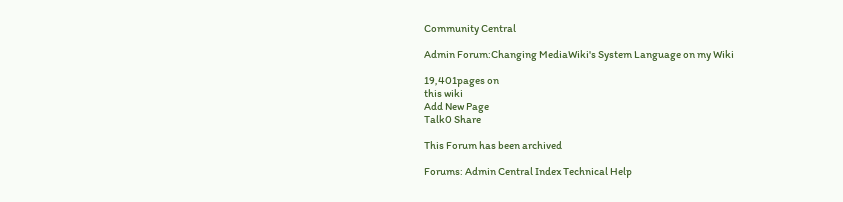Community Central

Admin Forum:Changing MediaWiki's System Language on my Wiki

19,401pages on
this wiki
Add New Page
Talk0 Share

This Forum has been archived

Forums: Admin Central Index Technical Help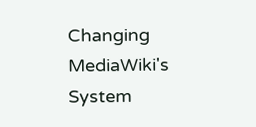Changing MediaWiki's System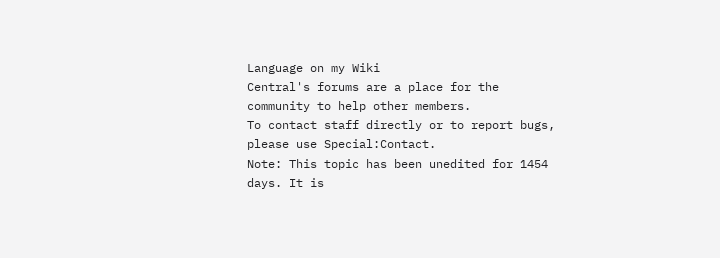Language on my Wiki
Central's forums are a place for the community to help other members.
To contact staff directly or to report bugs, please use Special:Contact.
Note: This topic has been unedited for 1454 days. It is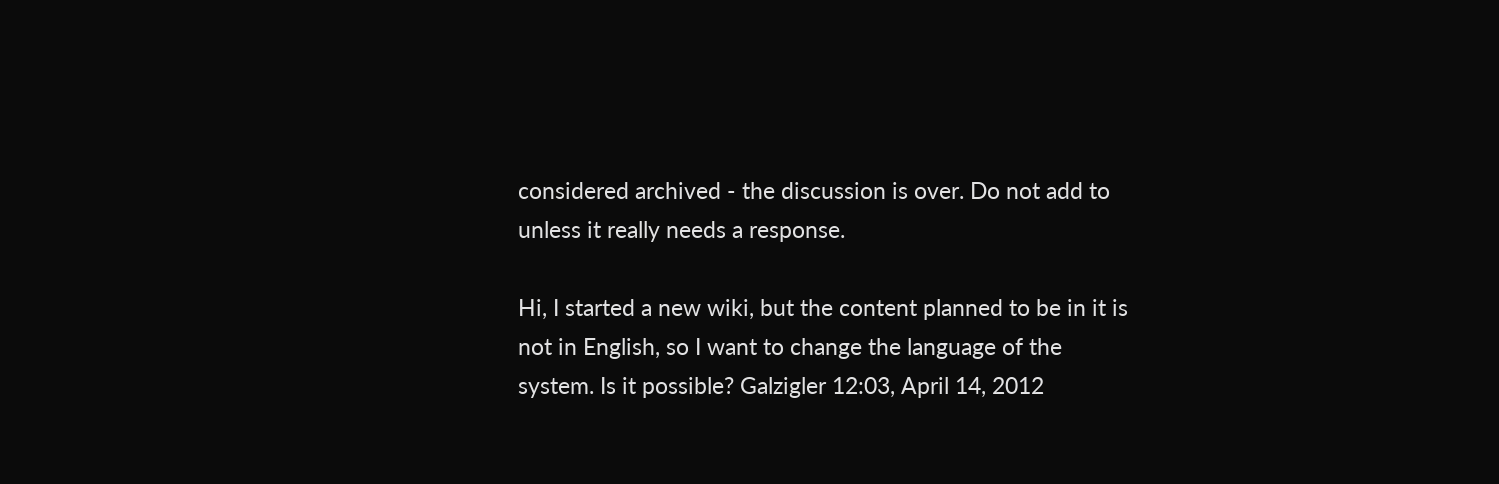considered archived - the discussion is over. Do not add to unless it really needs a response.

Hi, I started a new wiki, but the content planned to be in it is not in English, so I want to change the language of the system. Is it possible? Galzigler 12:03, April 14, 2012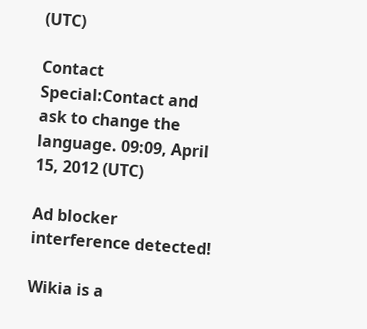(UTC)

Contact Special:Contact and ask to change the language. 09:09, April 15, 2012 (UTC)

Ad blocker interference detected!

Wikia is a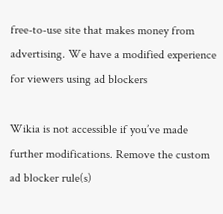free-to-use site that makes money from advertising. We have a modified experience for viewers using ad blockers

Wikia is not accessible if you’ve made further modifications. Remove the custom ad blocker rule(s)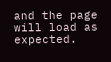and the page will load as expected.